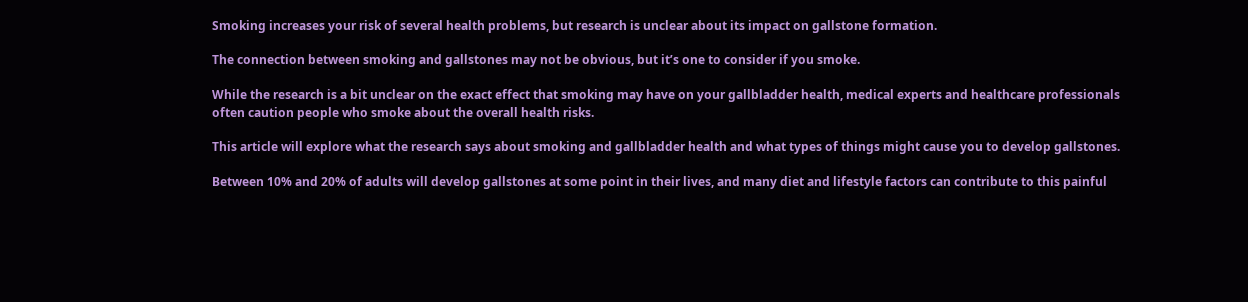Smoking increases your risk of several health problems, but research is unclear about its impact on gallstone formation.

The connection between smoking and gallstones may not be obvious, but it’s one to consider if you smoke.

While the research is a bit unclear on the exact effect that smoking may have on your gallbladder health, medical experts and healthcare professionals often caution people who smoke about the overall health risks.

This article will explore what the research says about smoking and gallbladder health and what types of things might cause you to develop gallstones.

Between 10% and 20% of adults will develop gallstones at some point in their lives, and many diet and lifestyle factors can contribute to this painful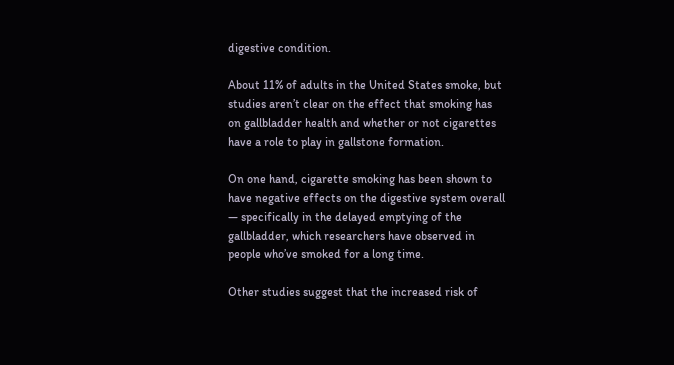digestive condition.

About 11% of adults in the United States smoke, but studies aren’t clear on the effect that smoking has on gallbladder health and whether or not cigarettes have a role to play in gallstone formation.

On one hand, cigarette smoking has been shown to have negative effects on the digestive system overall — specifically in the delayed emptying of the gallbladder, which researchers have observed in people who’ve smoked for a long time.

Other studies suggest that the increased risk of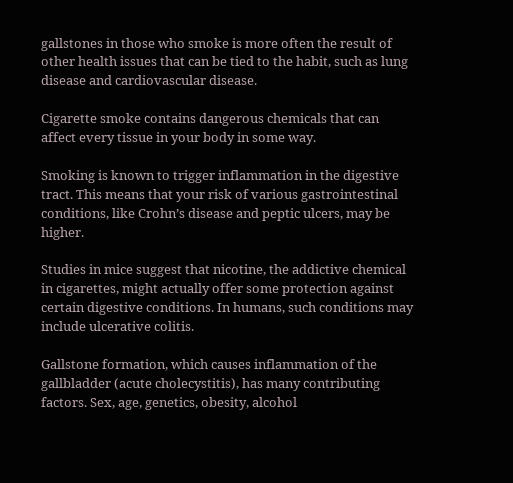gallstones in those who smoke is more often the result of other health issues that can be tied to the habit, such as lung disease and cardiovascular disease.

Cigarette smoke contains dangerous chemicals that can affect every tissue in your body in some way.

Smoking is known to trigger inflammation in the digestive tract. This means that your risk of various gastrointestinal conditions, like Crohn’s disease and peptic ulcers, may be higher.

Studies in mice suggest that nicotine, the addictive chemical in cigarettes, might actually offer some protection against certain digestive conditions. In humans, such conditions may include ulcerative colitis.

Gallstone formation, which causes inflammation of the gallbladder (acute cholecystitis), has many contributing factors. Sex, age, genetics, obesity, alcohol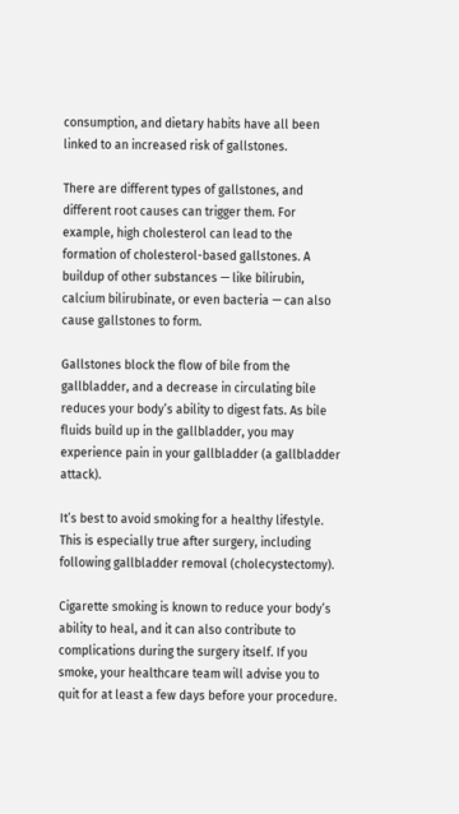consumption, and dietary habits have all been linked to an increased risk of gallstones.

There are different types of gallstones, and different root causes can trigger them. For example, high cholesterol can lead to the formation of cholesterol-based gallstones. A buildup of other substances — like bilirubin, calcium bilirubinate, or even bacteria — can also cause gallstones to form.

Gallstones block the flow of bile from the gallbladder, and a decrease in circulating bile reduces your body’s ability to digest fats. As bile fluids build up in the gallbladder, you may experience pain in your gallbladder (a gallbladder attack).

It’s best to avoid smoking for a healthy lifestyle. This is especially true after surgery, including following gallbladder removal (cholecystectomy).

Cigarette smoking is known to reduce your body’s ability to heal, and it can also contribute to complications during the surgery itself. If you smoke, your healthcare team will advise you to quit for at least a few days before your procedure.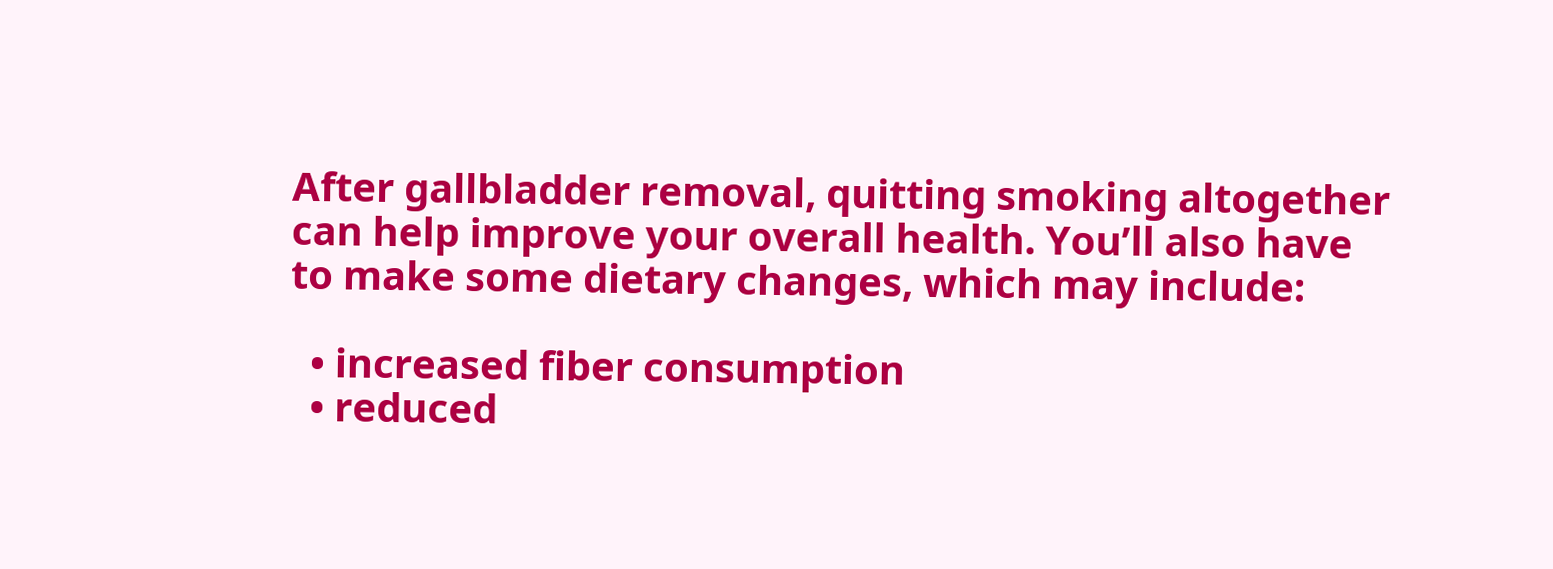After gallbladder removal, quitting smoking altogether can help improve your overall health. You’ll also have to make some dietary changes, which may include:

  • increased fiber consumption
  • reduced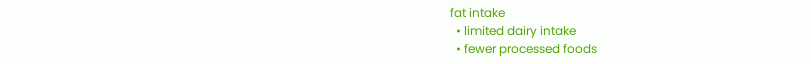fat intake
  • limited dairy intake
  • fewer processed foods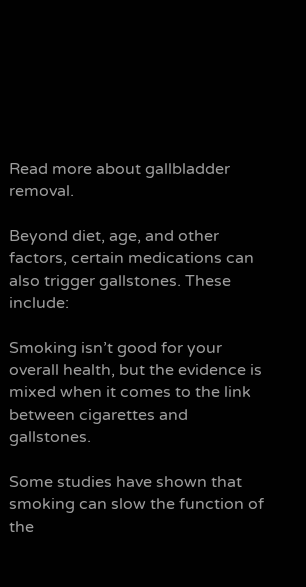Read more about gallbladder removal.

Beyond diet, age, and other factors, certain medications can also trigger gallstones. These include:

Smoking isn’t good for your overall health, but the evidence is mixed when it comes to the link between cigarettes and gallstones.

Some studies have shown that smoking can slow the function of the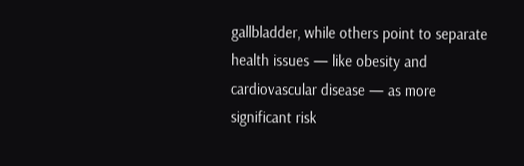gallbladder, while others point to separate health issues — like obesity and cardiovascular disease — as more significant risk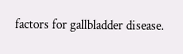factors for gallbladder disease.